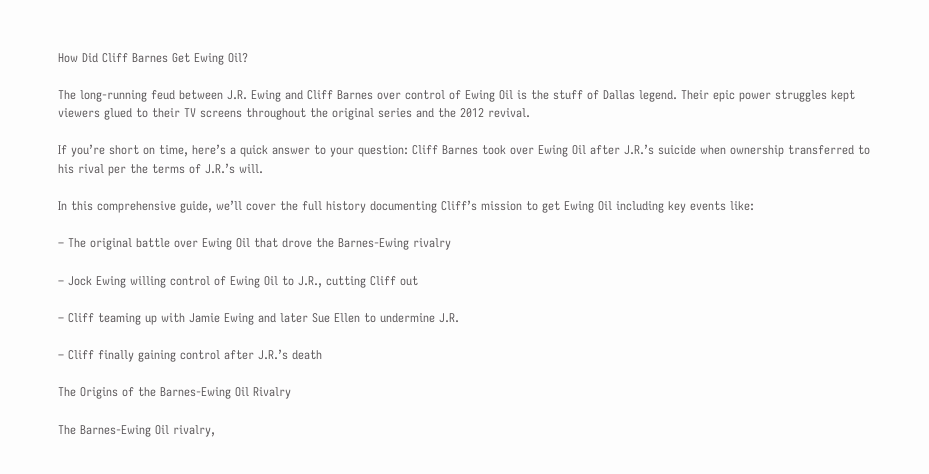How Did Cliff Barnes Get Ewing Oil?

The long-running feud between J.R. Ewing and Cliff Barnes over control of Ewing Oil is the stuff of Dallas legend. Their epic power struggles kept viewers glued to their TV screens throughout the original series and the 2012 revival.

If you’re short on time, here’s a quick answer to your question: Cliff Barnes took over Ewing Oil after J.R.’s suicide when ownership transferred to his rival per the terms of J.R.’s will.

In this comprehensive guide, we’ll cover the full history documenting Cliff’s mission to get Ewing Oil including key events like:

– The original battle over Ewing Oil that drove the Barnes-Ewing rivalry

– Jock Ewing willing control of Ewing Oil to J.R., cutting Cliff out

– Cliff teaming up with Jamie Ewing and later Sue Ellen to undermine J.R.

– Cliff finally gaining control after J.R.’s death

The Origins of the Barnes-Ewing Oil Rivalry

The Barnes-Ewing Oil rivalry,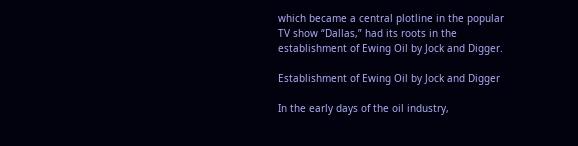which became a central plotline in the popular TV show “Dallas,” had its roots in the establishment of Ewing Oil by Jock and Digger.

Establishment of Ewing Oil by Jock and Digger

In the early days of the oil industry,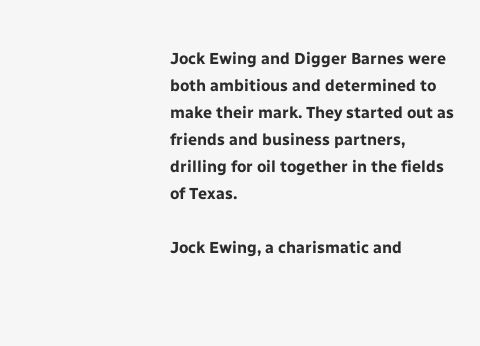Jock Ewing and Digger Barnes were both ambitious and determined to make their mark. They started out as friends and business partners, drilling for oil together in the fields of Texas.

Jock Ewing, a charismatic and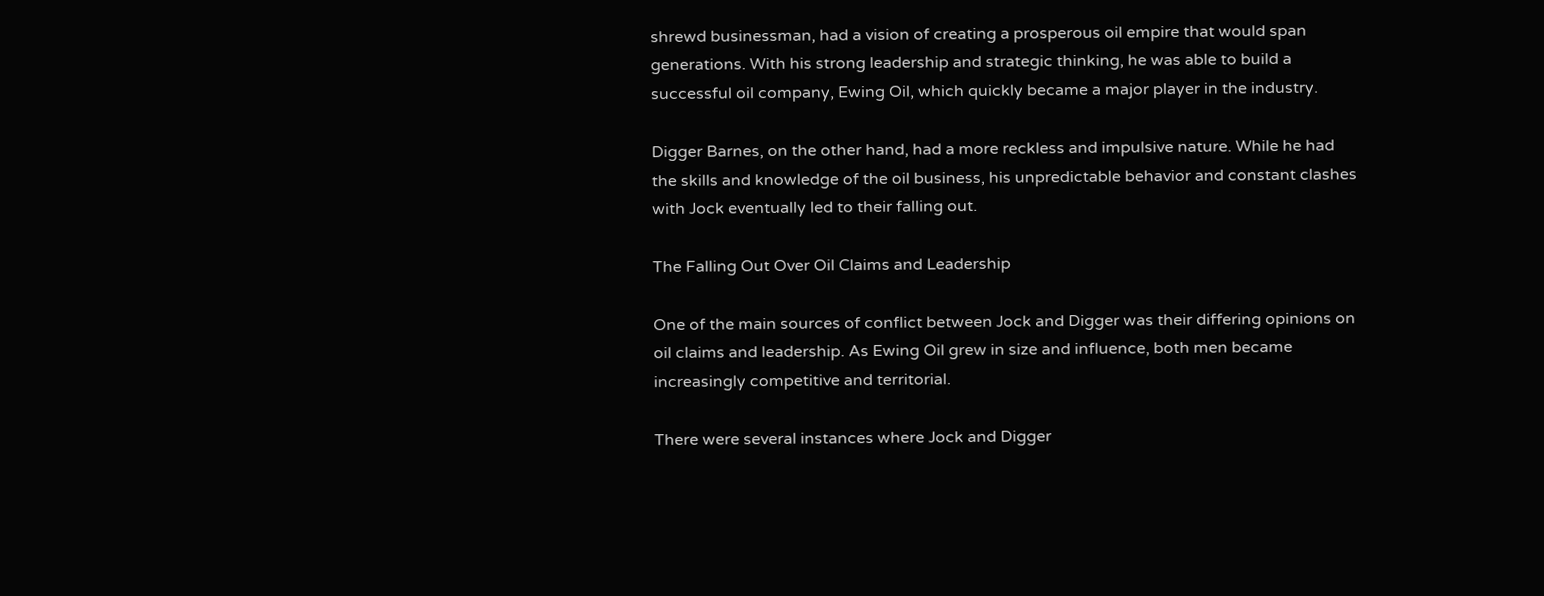shrewd businessman, had a vision of creating a prosperous oil empire that would span generations. With his strong leadership and strategic thinking, he was able to build a successful oil company, Ewing Oil, which quickly became a major player in the industry.

Digger Barnes, on the other hand, had a more reckless and impulsive nature. While he had the skills and knowledge of the oil business, his unpredictable behavior and constant clashes with Jock eventually led to their falling out.

The Falling Out Over Oil Claims and Leadership

One of the main sources of conflict between Jock and Digger was their differing opinions on oil claims and leadership. As Ewing Oil grew in size and influence, both men became increasingly competitive and territorial.

There were several instances where Jock and Digger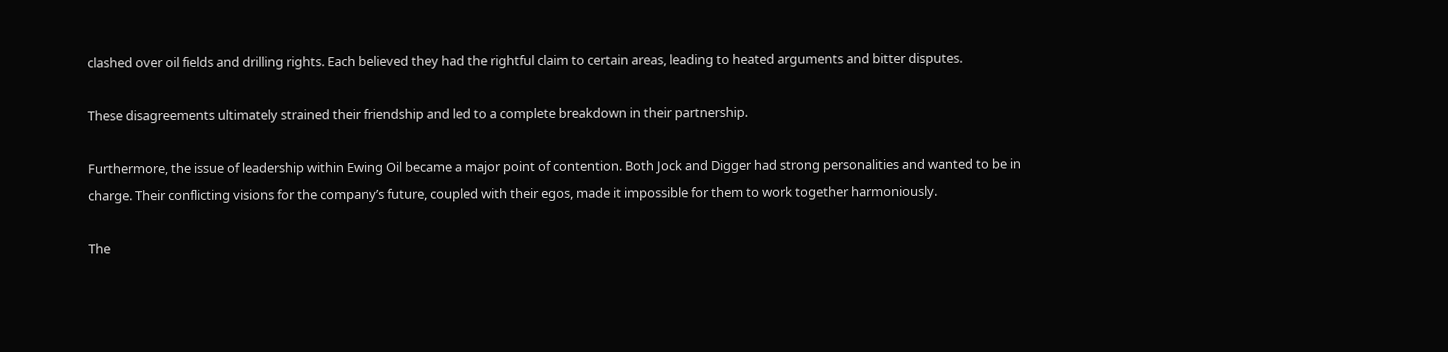clashed over oil fields and drilling rights. Each believed they had the rightful claim to certain areas, leading to heated arguments and bitter disputes.

These disagreements ultimately strained their friendship and led to a complete breakdown in their partnership.

Furthermore, the issue of leadership within Ewing Oil became a major point of contention. Both Jock and Digger had strong personalities and wanted to be in charge. Their conflicting visions for the company’s future, coupled with their egos, made it impossible for them to work together harmoniously.

The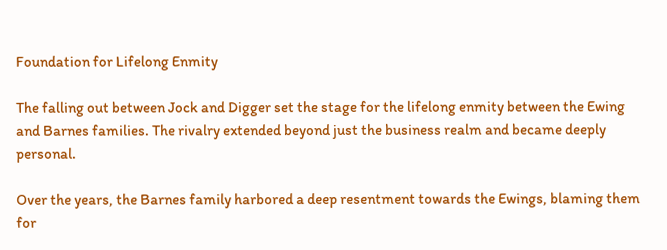Foundation for Lifelong Enmity

The falling out between Jock and Digger set the stage for the lifelong enmity between the Ewing and Barnes families. The rivalry extended beyond just the business realm and became deeply personal.

Over the years, the Barnes family harbored a deep resentment towards the Ewings, blaming them for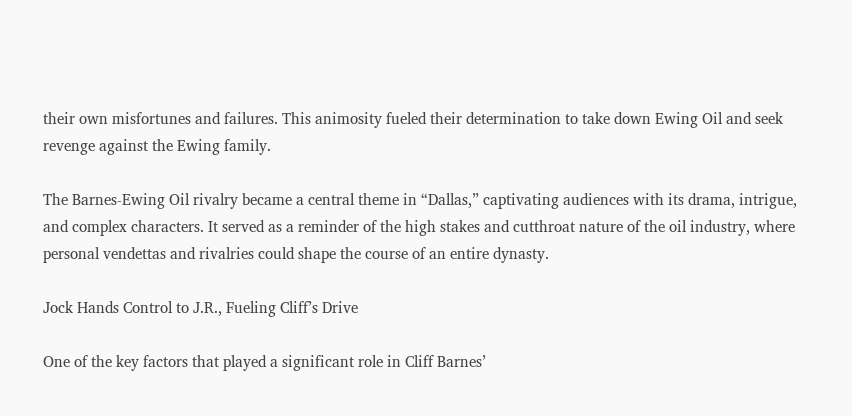their own misfortunes and failures. This animosity fueled their determination to take down Ewing Oil and seek revenge against the Ewing family.

The Barnes-Ewing Oil rivalry became a central theme in “Dallas,” captivating audiences with its drama, intrigue, and complex characters. It served as a reminder of the high stakes and cutthroat nature of the oil industry, where personal vendettas and rivalries could shape the course of an entire dynasty.

Jock Hands Control to J.R., Fueling Cliff’s Drive

One of the key factors that played a significant role in Cliff Barnes’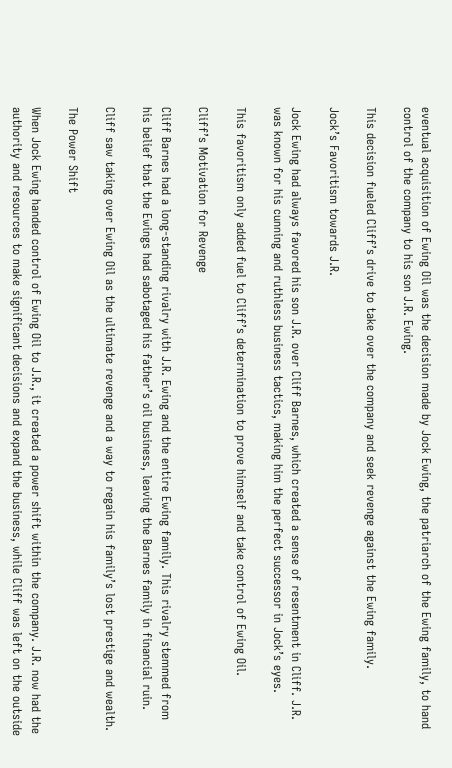eventual acquisition of Ewing Oil was the decision made by Jock Ewing, the patriarch of the Ewing family, to hand control of the company to his son J.R. Ewing.

This decision fueled Cliff’s drive to take over the company and seek revenge against the Ewing family.

Jock’s Favoritism towards J.R.

Jock Ewing had always favored his son J.R. over Cliff Barnes, which created a sense of resentment in Cliff. J.R. was known for his cunning and ruthless business tactics, making him the perfect successor in Jock’s eyes.

This favoritism only added fuel to Cliff’s determination to prove himself and take control of Ewing Oil.

Cliff’s Motivation for Revenge

Cliff Barnes had a long-standing rivalry with J.R. Ewing and the entire Ewing family. This rivalry stemmed from his belief that the Ewings had sabotaged his father’s oil business, leaving the Barnes family in financial ruin.

Cliff saw taking over Ewing Oil as the ultimate revenge and a way to regain his family’s lost prestige and wealth.

The Power Shift

When Jock Ewing handed control of Ewing Oil to J.R., it created a power shift within the company. J.R. now had the authority and resources to make significant decisions and expand the business, while Cliff was left on the outside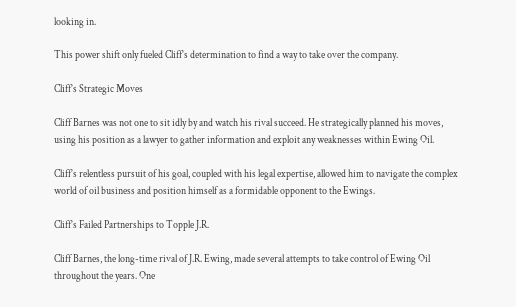looking in.

This power shift only fueled Cliff’s determination to find a way to take over the company.

Cliff’s Strategic Moves

Cliff Barnes was not one to sit idly by and watch his rival succeed. He strategically planned his moves, using his position as a lawyer to gather information and exploit any weaknesses within Ewing Oil.

Cliff’s relentless pursuit of his goal, coupled with his legal expertise, allowed him to navigate the complex world of oil business and position himself as a formidable opponent to the Ewings.

Cliff’s Failed Partnerships to Topple J.R.

Cliff Barnes, the long-time rival of J.R. Ewing, made several attempts to take control of Ewing Oil throughout the years. One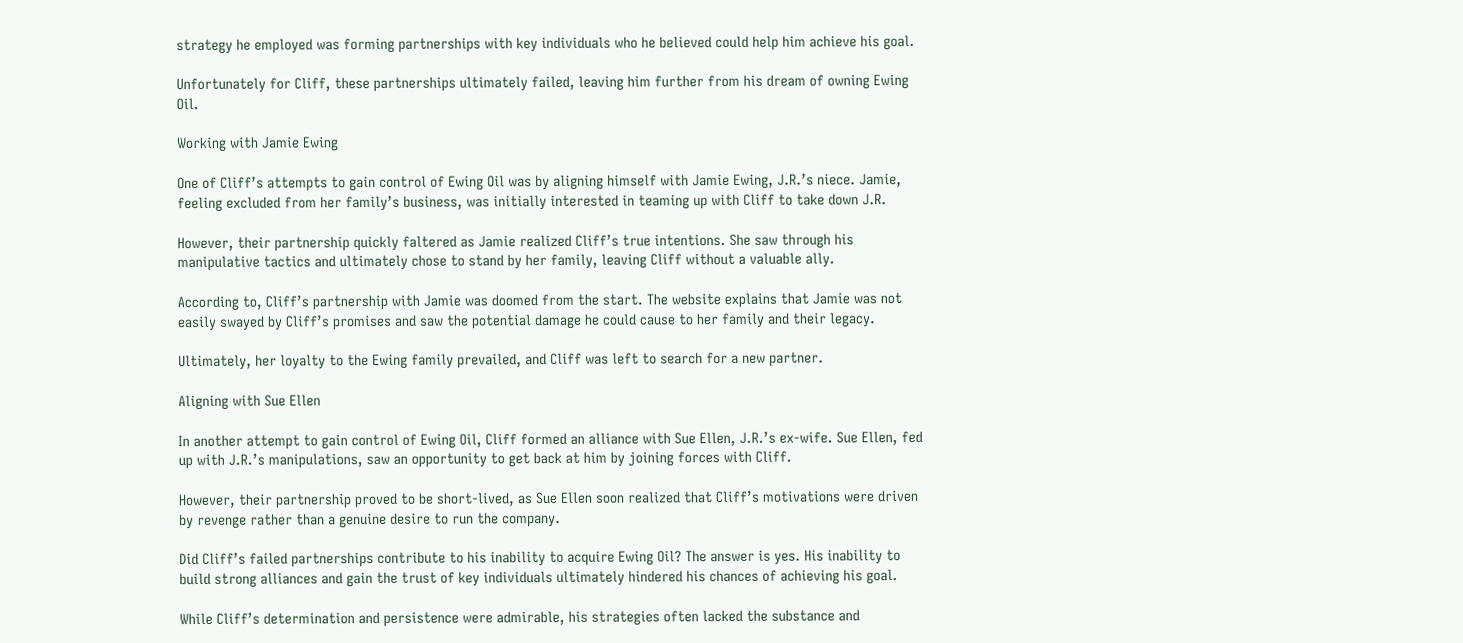strategy he employed was forming partnerships with key individuals who he believed could help him achieve his goal.

Unfortunately for Cliff, these partnerships ultimately failed, leaving him further from his dream of owning Ewing Oil.

Working with Jamie Ewing

One of Cliff’s attempts to gain control of Ewing Oil was by aligning himself with Jamie Ewing, J.R.’s niece. Jamie, feeling excluded from her family’s business, was initially interested in teaming up with Cliff to take down J.R.

However, their partnership quickly faltered as Jamie realized Cliff’s true intentions. She saw through his manipulative tactics and ultimately chose to stand by her family, leaving Cliff without a valuable ally.

According to, Cliff’s partnership with Jamie was doomed from the start. The website explains that Jamie was not easily swayed by Cliff’s promises and saw the potential damage he could cause to her family and their legacy.

Ultimately, her loyalty to the Ewing family prevailed, and Cliff was left to search for a new partner.

Aligning with Sue Ellen

In another attempt to gain control of Ewing Oil, Cliff formed an alliance with Sue Ellen, J.R.’s ex-wife. Sue Ellen, fed up with J.R.’s manipulations, saw an opportunity to get back at him by joining forces with Cliff.

However, their partnership proved to be short-lived, as Sue Ellen soon realized that Cliff’s motivations were driven by revenge rather than a genuine desire to run the company.

Did Cliff’s failed partnerships contribute to his inability to acquire Ewing Oil? The answer is yes. His inability to build strong alliances and gain the trust of key individuals ultimately hindered his chances of achieving his goal.

While Cliff’s determination and persistence were admirable, his strategies often lacked the substance and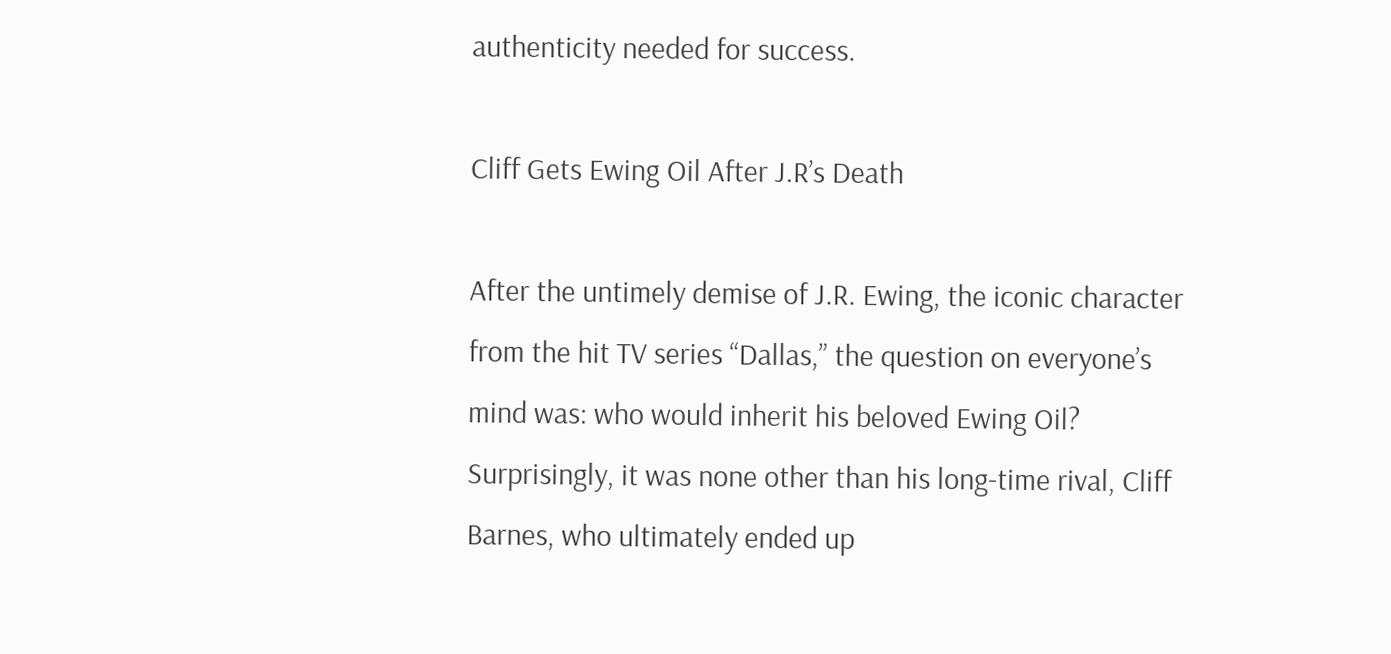authenticity needed for success.

Cliff Gets Ewing Oil After J.R’s Death

After the untimely demise of J.R. Ewing, the iconic character from the hit TV series “Dallas,” the question on everyone’s mind was: who would inherit his beloved Ewing Oil? Surprisingly, it was none other than his long-time rival, Cliff Barnes, who ultimately ended up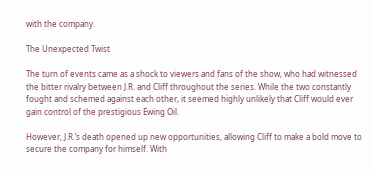with the company.

The Unexpected Twist

The turn of events came as a shock to viewers and fans of the show, who had witnessed the bitter rivalry between J.R. and Cliff throughout the series. While the two constantly fought and schemed against each other, it seemed highly unlikely that Cliff would ever gain control of the prestigious Ewing Oil.

However, J.R.’s death opened up new opportunities, allowing Cliff to make a bold move to secure the company for himself. With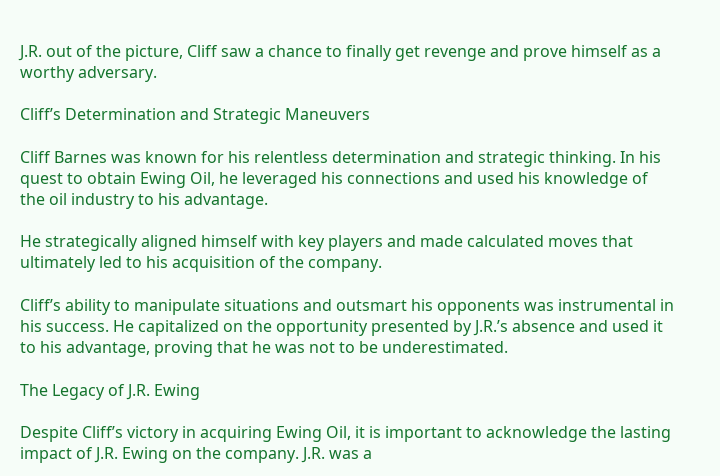J.R. out of the picture, Cliff saw a chance to finally get revenge and prove himself as a worthy adversary.

Cliff’s Determination and Strategic Maneuvers

Cliff Barnes was known for his relentless determination and strategic thinking. In his quest to obtain Ewing Oil, he leveraged his connections and used his knowledge of the oil industry to his advantage.

He strategically aligned himself with key players and made calculated moves that ultimately led to his acquisition of the company.

Cliff’s ability to manipulate situations and outsmart his opponents was instrumental in his success. He capitalized on the opportunity presented by J.R.’s absence and used it to his advantage, proving that he was not to be underestimated.

The Legacy of J.R. Ewing

Despite Cliff’s victory in acquiring Ewing Oil, it is important to acknowledge the lasting impact of J.R. Ewing on the company. J.R. was a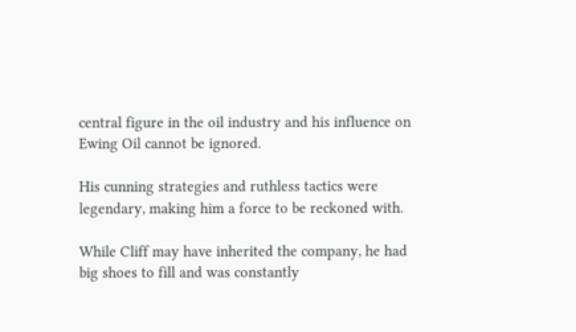central figure in the oil industry and his influence on Ewing Oil cannot be ignored.

His cunning strategies and ruthless tactics were legendary, making him a force to be reckoned with.

While Cliff may have inherited the company, he had big shoes to fill and was constantly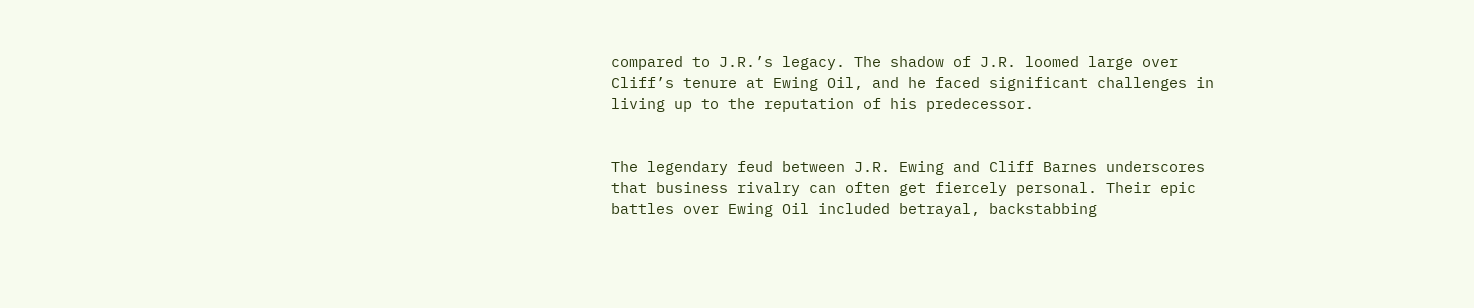compared to J.R.’s legacy. The shadow of J.R. loomed large over Cliff’s tenure at Ewing Oil, and he faced significant challenges in living up to the reputation of his predecessor.


The legendary feud between J.R. Ewing and Cliff Barnes underscores that business rivalry can often get fiercely personal. Their epic battles over Ewing Oil included betrayal, backstabbing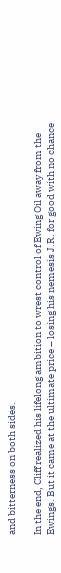and bitterness on both sides.

In the end, Cliff realized his lifelong ambition to wrest control of Ewing Oil away from the Ewings. But it came at the ultimate price – losing his nemesis J.R. for good with no chance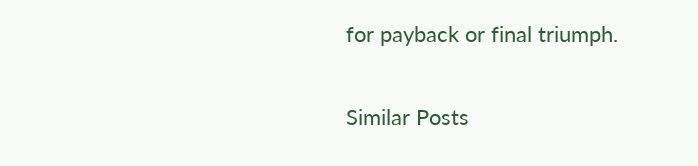for payback or final triumph.

Similar Posts